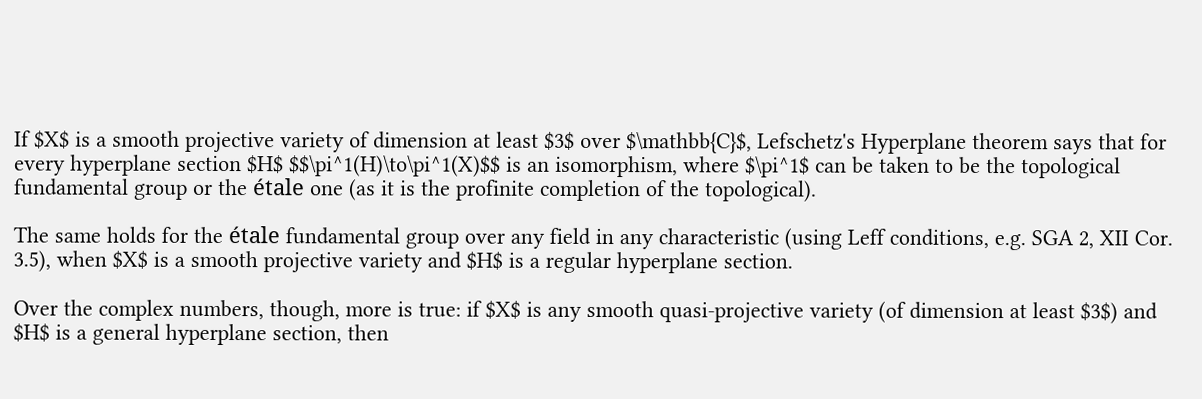If $X$ is a smooth projective variety of dimension at least $3$ over $\mathbb{C}$, Lefschetz's Hyperplane theorem says that for every hyperplane section $H$ $$\pi^1(H)\to\pi^1(X)$$ is an isomorphism, where $\pi^1$ can be taken to be the topological fundamental group or the étale one (as it is the profinite completion of the topological).

The same holds for the étale fundamental group over any field in any characteristic (using Leff conditions, e.g. SGA 2, XII Cor. 3.5), when $X$ is a smooth projective variety and $H$ is a regular hyperplane section.

Over the complex numbers, though, more is true: if $X$ is any smooth quasi-projective variety (of dimension at least $3$) and $H$ is a general hyperplane section, then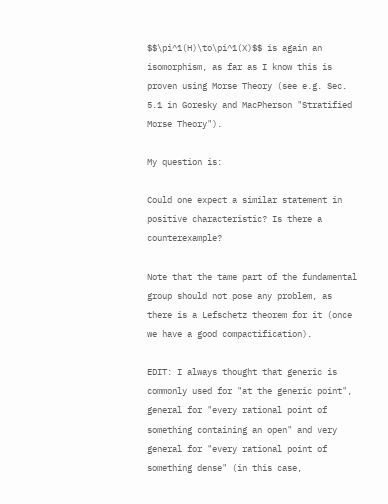$$\pi^1(H)\to\pi^1(X)$$ is again an isomorphism, as far as I know this is proven using Morse Theory (see e.g. Sec. 5.1 in Goresky and MacPherson "Stratified Morse Theory").

My question is:

Could one expect a similar statement in positive characteristic? Is there a counterexample?

Note that the tame part of the fundamental group should not pose any problem, as there is a Lefschetz theorem for it (once we have a good compactification).

EDIT: I always thought that generic is commonly used for "at the generic point", general for "every rational point of something containing an open" and very general for "every rational point of something dense" (in this case,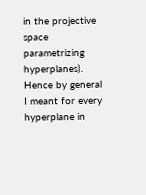in the projective space parametrizing hyperplanes). Hence by general I meant for every hyperplane in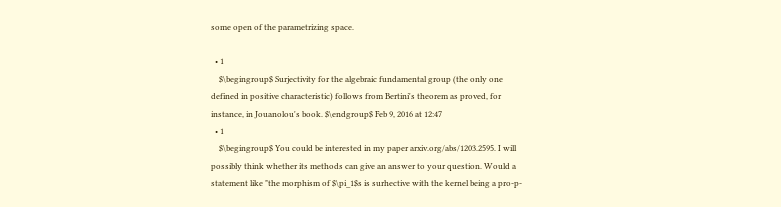some open of the parametrizing space.

  • 1
    $\begingroup$ Surjectivity for the algebraic fundamental group (the only one defined in positive characteristic) follows from Bertini's theorem as proved, for instance, in Jouanolou's book. $\endgroup$ Feb 9, 2016 at 12:47
  • 1
    $\begingroup$ You could be interested in my paper arxiv.org/abs/1203.2595. I will possibly think whether its methods can give an answer to your question. Would a statement like "the morphism of $\pi_1$s is surhective with the kernel being a pro-p-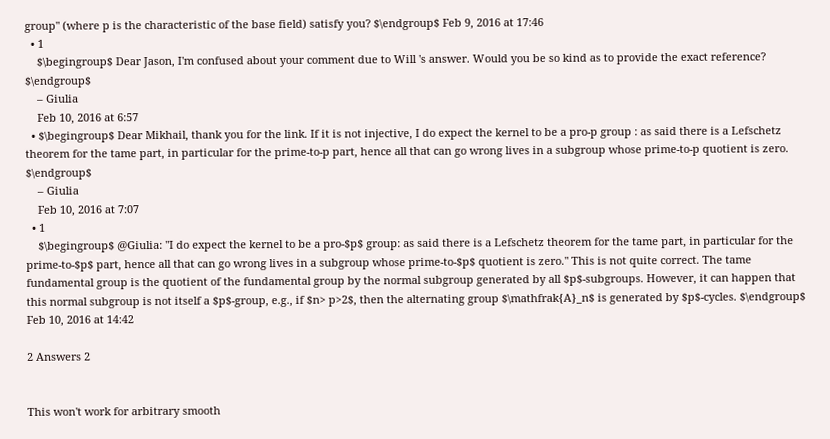group" (where p is the characteristic of the base field) satisfy you? $\endgroup$ Feb 9, 2016 at 17:46
  • 1
    $\begingroup$ Dear Jason, I'm confused about your comment due to Will 's answer. Would you be so kind as to provide the exact reference? $\endgroup$
    – Giulia
    Feb 10, 2016 at 6:57
  • $\begingroup$ Dear Mikhail, thank you for the link. If it is not injective, I do expect the kernel to be a pro-p group : as said there is a Lefschetz theorem for the tame part, in particular for the prime-to-p part, hence all that can go wrong lives in a subgroup whose prime-to-p quotient is zero. $\endgroup$
    – Giulia
    Feb 10, 2016 at 7:07
  • 1
    $\begingroup$ @Giulia: "I do expect the kernel to be a pro-$p$ group: as said there is a Lefschetz theorem for the tame part, in particular for the prime-to-$p$ part, hence all that can go wrong lives in a subgroup whose prime-to-$p$ quotient is zero." This is not quite correct. The tame fundamental group is the quotient of the fundamental group by the normal subgroup generated by all $p$-subgroups. However, it can happen that this normal subgroup is not itself a $p$-group, e.g., if $n> p>2$, then the alternating group $\mathfrak{A}_n$ is generated by $p$-cycles. $\endgroup$ Feb 10, 2016 at 14:42

2 Answers 2


This won't work for arbitrary smooth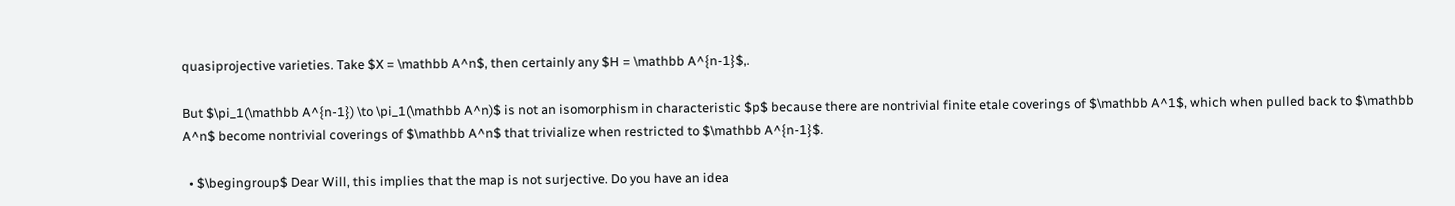quasiprojective varieties. Take $X = \mathbb A^n$, then certainly any $H = \mathbb A^{n-1}$,.

But $\pi_1(\mathbb A^{n-1}) \to \pi_1(\mathbb A^n)$ is not an isomorphism in characteristic $p$ because there are nontrivial finite etale coverings of $\mathbb A^1$, which when pulled back to $\mathbb A^n$ become nontrivial coverings of $\mathbb A^n$ that trivialize when restricted to $\mathbb A^{n-1}$.

  • $\begingroup$ Dear Will, this implies that the map is not surjective. Do you have an idea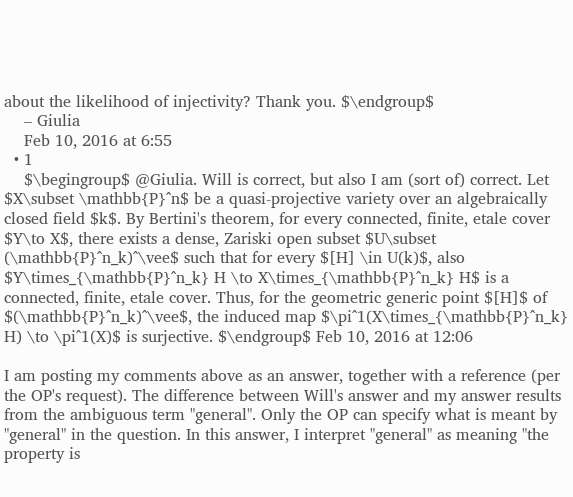about the likelihood of injectivity? Thank you. $\endgroup$
    – Giulia
    Feb 10, 2016 at 6:55
  • 1
    $\begingroup$ @Giulia. Will is correct, but also I am (sort of) correct. Let $X\subset \mathbb{P}^n$ be a quasi-projective variety over an algebraically closed field $k$. By Bertini's theorem, for every connected, finite, etale cover $Y\to X$, there exists a dense, Zariski open subset $U\subset (\mathbb{P}^n_k)^\vee$ such that for every $[H] \in U(k)$, also $Y\times_{\mathbb{P}^n_k} H \to X\times_{\mathbb{P}^n_k} H$ is a connected, finite, etale cover. Thus, for the geometric generic point $[H]$ of $(\mathbb{P}^n_k)^\vee$, the induced map $\pi^1(X\times_{\mathbb{P}^n_k} H) \to \pi^1(X)$ is surjective. $\endgroup$ Feb 10, 2016 at 12:06

I am posting my comments above as an answer, together with a reference (per the OP's request). The difference between Will's answer and my answer results from the ambiguous term "general". Only the OP can specify what is meant by "general" in the question. In this answer, I interpret "general" as meaning "the property is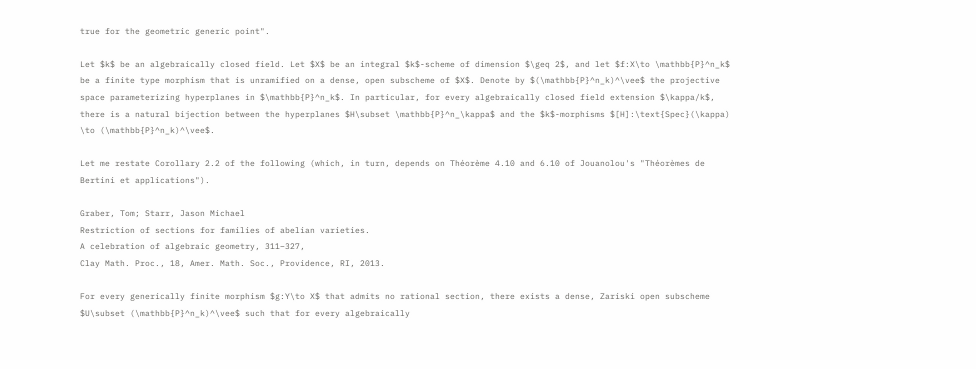true for the geometric generic point".

Let $k$ be an algebraically closed field. Let $X$ be an integral $k$-scheme of dimension $\geq 2$, and let $f:X\to \mathbb{P}^n_k$ be a finite type morphism that is unramified on a dense, open subscheme of $X$. Denote by $(\mathbb{P}^n_k)^\vee$ the projective space parameterizing hyperplanes in $\mathbb{P}^n_k$. In particular, for every algebraically closed field extension $\kappa/k$, there is a natural bijection between the hyperplanes $H\subset \mathbb{P}^n_\kappa$ and the $k$-morphisms $[H]:\text{Spec}(\kappa) \to (\mathbb{P}^n_k)^\vee$.

Let me restate Corollary 2.2 of the following (which, in turn, depends on Théorème 4.10 and 6.10 of Jouanolou's "Théorèmes de Bertini et applications").

Graber, Tom; Starr, Jason Michael
Restriction of sections for families of abelian varieties.
A celebration of algebraic geometry, 311–327,
Clay Math. Proc., 18, Amer. Math. Soc., Providence, RI, 2013.

For every generically finite morphism $g:Y\to X$ that admits no rational section, there exists a dense, Zariski open subscheme $U\subset (\mathbb{P}^n_k)^\vee$ such that for every algebraically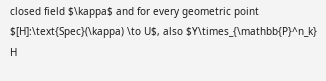closed field $\kappa$ and for every geometric point $[H]:\text{Spec}(\kappa) \to U$, also $Y\times_{\mathbb{P}^n_k} H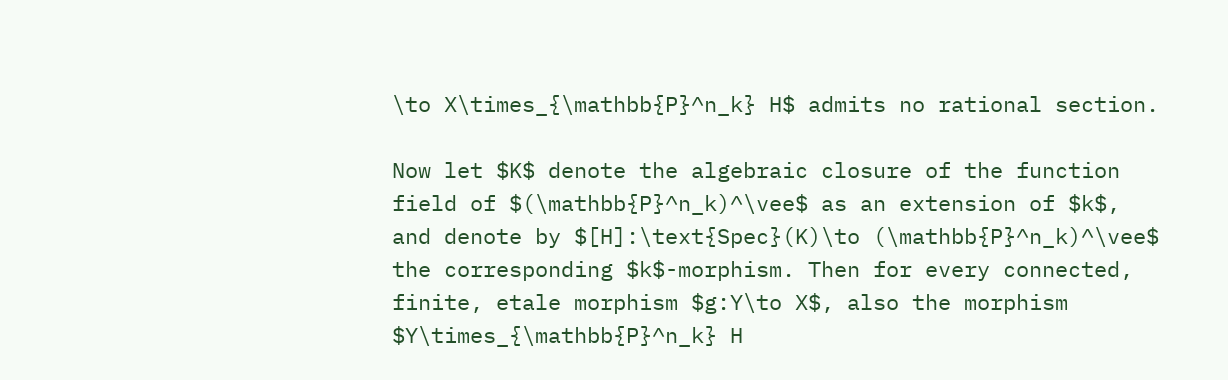\to X\times_{\mathbb{P}^n_k} H$ admits no rational section.

Now let $K$ denote the algebraic closure of the function field of $(\mathbb{P}^n_k)^\vee$ as an extension of $k$, and denote by $[H]:\text{Spec}(K)\to (\mathbb{P}^n_k)^\vee$ the corresponding $k$-morphism. Then for every connected, finite, etale morphism $g:Y\to X$, also the morphism $Y\times_{\mathbb{P}^n_k} H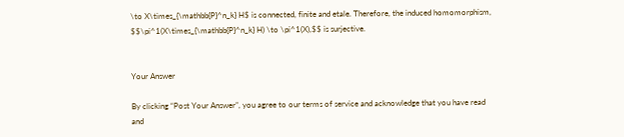\to X\times_{\mathbb{P}^n_k} H$ is connected, finite and etale. Therefore, the induced homomorphism, $$\pi^1(X\times_{\mathbb{P}^n_k} H) \to \pi^1(X),$$ is surjective.


Your Answer

By clicking “Post Your Answer”, you agree to our terms of service and acknowledge that you have read and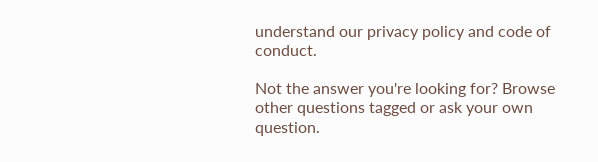understand our privacy policy and code of conduct.

Not the answer you're looking for? Browse other questions tagged or ask your own question.